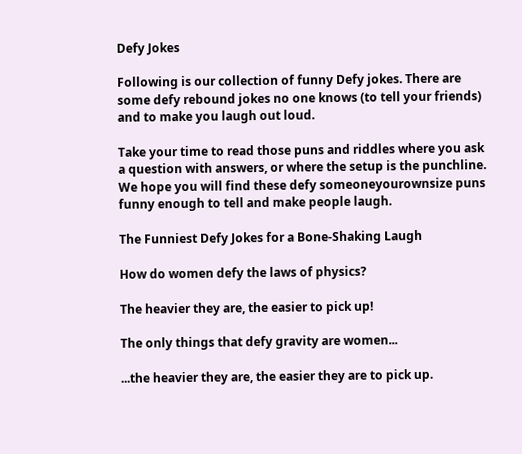Defy Jokes

Following is our collection of funny Defy jokes. There are some defy rebound jokes no one knows (to tell your friends) and to make you laugh out loud.

Take your time to read those puns and riddles where you ask a question with answers, or where the setup is the punchline. We hope you will find these defy someoneyourownsize puns funny enough to tell and make people laugh.

The Funniest Defy Jokes for a Bone-Shaking Laugh

How do women defy the laws of physics?

The heavier they are, the easier to pick up!

The only things that defy gravity are women...

...the heavier they are, the easier they are to pick up.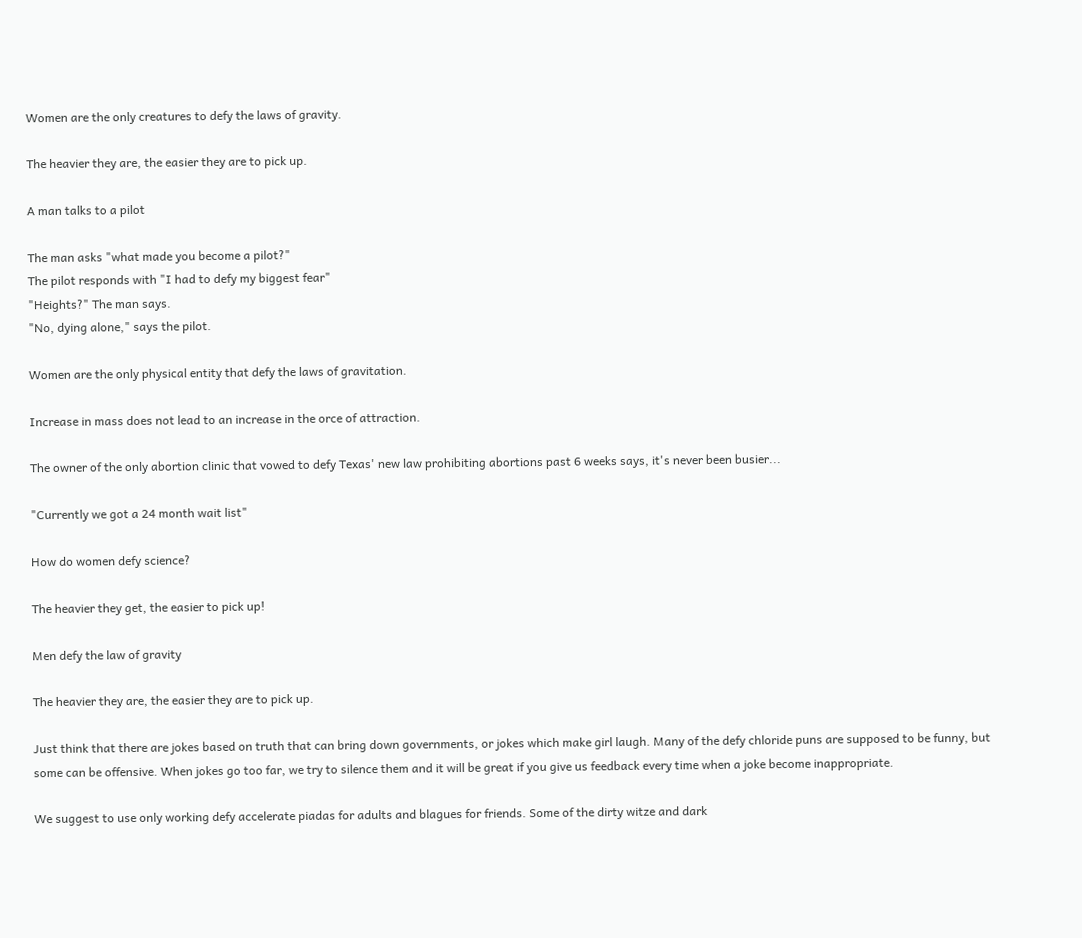Women are the only creatures to defy the laws of gravity.

The heavier they are, the easier they are to pick up.

A man talks to a pilot

The man asks "what made you become a pilot?"
The pilot responds with "I had to defy my biggest fear"
"Heights?" The man says.
"No, dying alone," says the pilot.

Women are the only physical entity that defy the laws of gravitation.

Increase in mass does not lead to an increase in the orce of attraction.

The owner of the only abortion clinic that vowed to defy Texas' new law prohibiting abortions past 6 weeks says, it's never been busier...

"Currently we got a 24 month wait list"

How do women defy science?

The heavier they get, the easier to pick up!

Men defy the law of gravity

The heavier they are, the easier they are to pick up.

Just think that there are jokes based on truth that can bring down governments, or jokes which make girl laugh. Many of the defy chloride puns are supposed to be funny, but some can be offensive. When jokes go too far, we try to silence them and it will be great if you give us feedback every time when a joke become inappropriate.

We suggest to use only working defy accelerate piadas for adults and blagues for friends. Some of the dirty witze and dark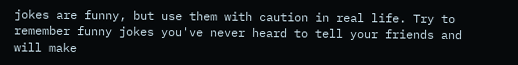jokes are funny, but use them with caution in real life. Try to remember funny jokes you've never heard to tell your friends and will make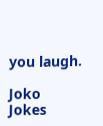you laugh.

Joko Jokes